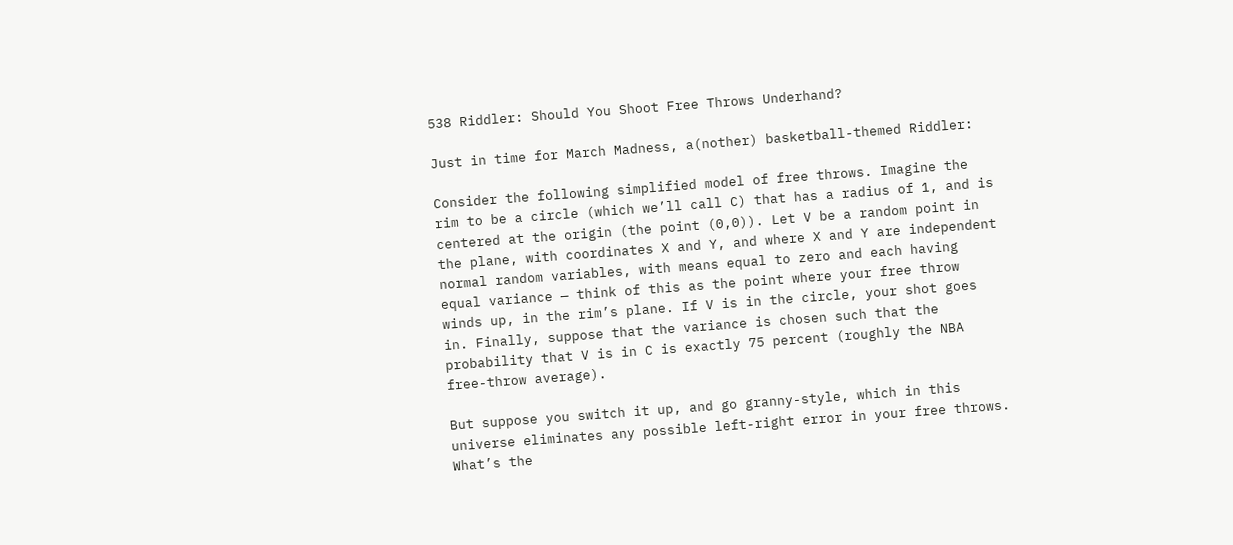538 Riddler: Should You Shoot Free Throws Underhand?

Just in time for March Madness, a(nother) basketball-themed Riddler:

Consider the following simplified model of free throws. Imagine the rim to be a circle (which we’ll call C) that has a radius of 1, and is centered at the origin (the point (0,0)). Let V be a random point in the plane, with coordinates X and Y, and where X and Y are independent normal random variables, with means equal to zero and each having equal variance — think of this as the point where your free throw winds up, in the rim’s plane. If V is in the circle, your shot goes in. Finally, suppose that the variance is chosen such that the probability that V is in C is exactly 75 percent (roughly the NBA free-throw average).

But suppose you switch it up, and go granny-style, which in this universe eliminates any possible left-right error in your free throws. What’s the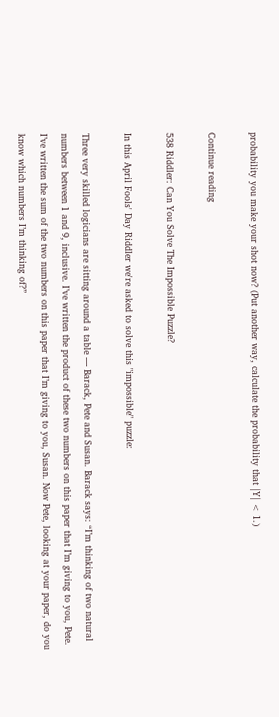probability you make your shot now? (Put another way, calculate the probability that |Y| < 1.)

Continue reading

538 Riddler: Can You Solve The Impossible Puzzle?

In this April Fools' Day Riddler we're asked to solve this "impossible" puzzle:

Three very skilled logicians are sitting around a table — Barack, Pete and Susan. Barack says: “I’m thinking of two natural numbers between 1 and 9, inclusive. I’ve written the product of these two numbers on this paper that I’m giving to you, Pete. I’ve written the sum of the two numbers on this paper that I’m giving to you, Susan. Now Pete, looking at your paper, do you know which numbers I’m thinking of?”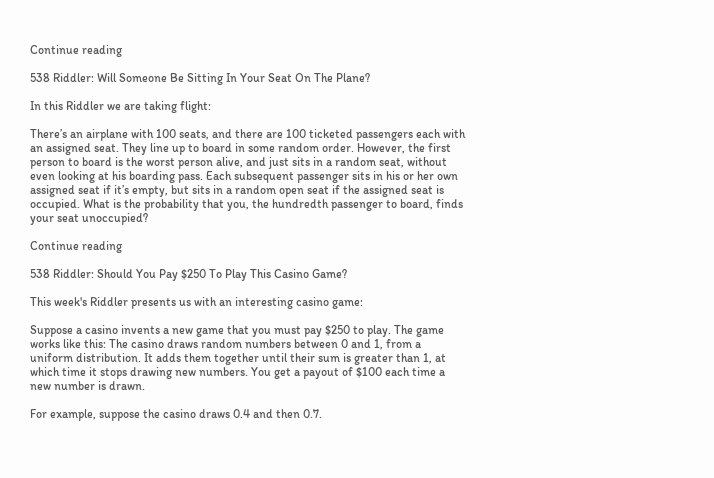Continue reading

538 Riddler: Will Someone Be Sitting In Your Seat On The Plane?

In this Riddler we are taking flight:

There’s an airplane with 100 seats, and there are 100 ticketed passengers each with an assigned seat. They line up to board in some random order. However, the first person to board is the worst person alive, and just sits in a random seat, without even looking at his boarding pass. Each subsequent passenger sits in his or her own assigned seat if it’s empty, but sits in a random open seat if the assigned seat is occupied. What is the probability that you, the hundredth passenger to board, finds your seat unoccupied?

Continue reading

538 Riddler: Should You Pay $250 To Play This Casino Game?

This week's Riddler presents us with an interesting casino game:

Suppose a casino invents a new game that you must pay $250 to play. The game works like this: The casino draws random numbers between 0 and 1, from a uniform distribution. It adds them together until their sum is greater than 1, at which time it stops drawing new numbers. You get a payout of $100 each time a new number is drawn.

For example, suppose the casino draws 0.4 and then 0.7.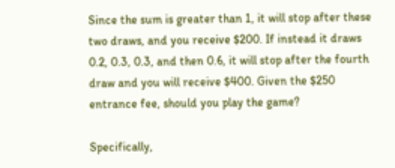Since the sum is greater than 1, it will stop after these two draws, and you receive $200. If instead it draws 0.2, 0.3, 0.3, and then 0.6, it will stop after the fourth draw and you will receive $400. Given the $250 entrance fee, should you play the game?

Specifically,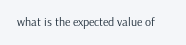what is the expected value of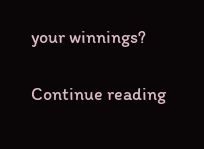your winnings?

Continue reading